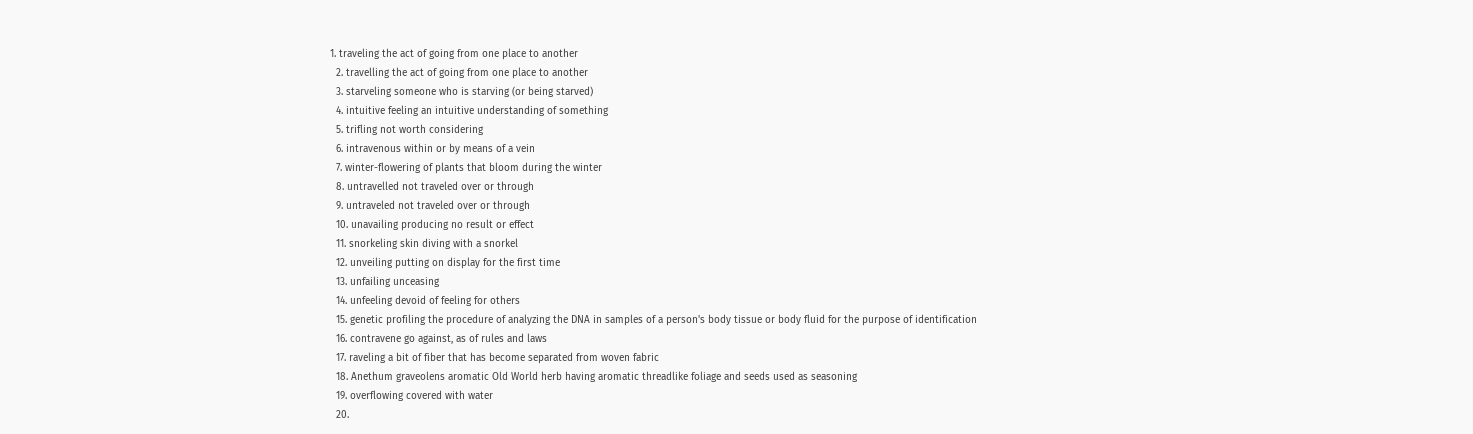1. traveling the act of going from one place to another
  2. travelling the act of going from one place to another
  3. starveling someone who is starving (or being starved)
  4. intuitive feeling an intuitive understanding of something
  5. trifling not worth considering
  6. intravenous within or by means of a vein
  7. winter-flowering of plants that bloom during the winter
  8. untravelled not traveled over or through
  9. untraveled not traveled over or through
  10. unavailing producing no result or effect
  11. snorkeling skin diving with a snorkel
  12. unveiling putting on display for the first time
  13. unfailing unceasing
  14. unfeeling devoid of feeling for others
  15. genetic profiling the procedure of analyzing the DNA in samples of a person's body tissue or body fluid for the purpose of identification
  16. contravene go against, as of rules and laws
  17. raveling a bit of fiber that has become separated from woven fabric
  18. Anethum graveolens aromatic Old World herb having aromatic threadlike foliage and seeds used as seasoning
  19. overflowing covered with water
  20.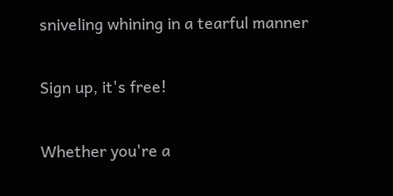sniveling whining in a tearful manner

Sign up, it's free!

Whether you're a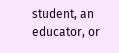student, an educator, or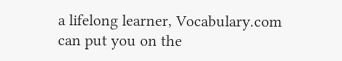a lifelong learner, Vocabulary.com can put you on the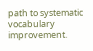path to systematic vocabulary improvement.